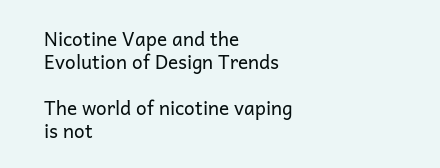Nicotine Vape and the Evolution of Design Trends

The world of nicotine vaping is not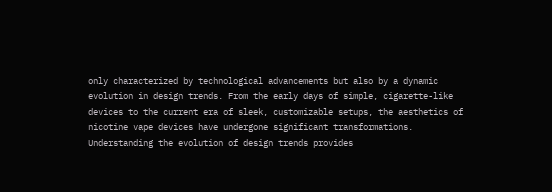only characterized by technological advancements but also by a dynamic evolution in design trends. From the early days of simple, cigarette-like devices to the current era of sleek, customizable setups, the aesthetics of nicotine vape devices have undergone significant transformations. Understanding the evolution of design trends provides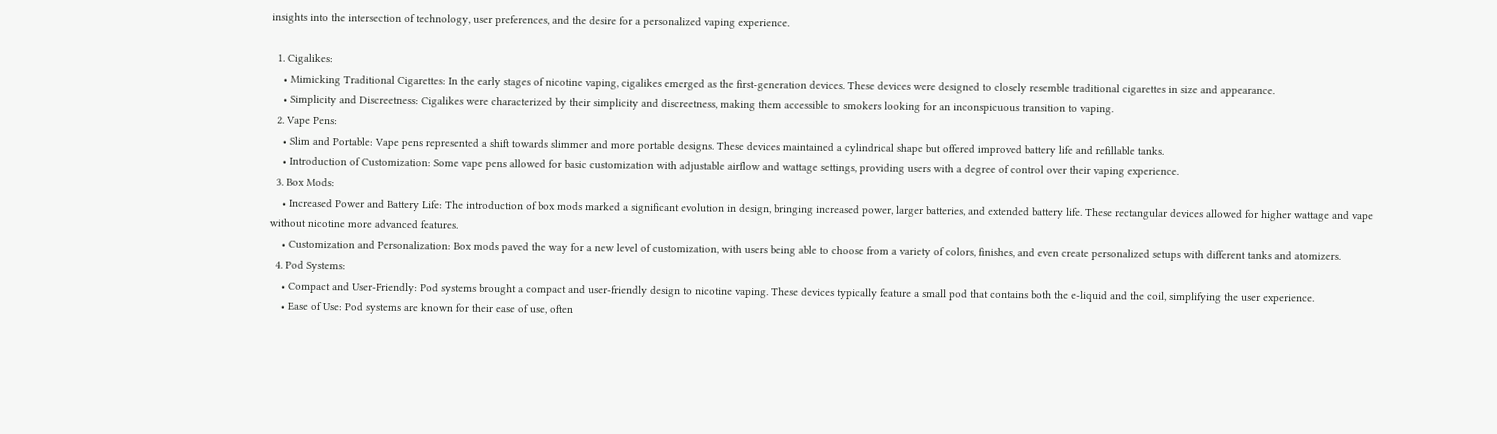insights into the intersection of technology, user preferences, and the desire for a personalized vaping experience.

  1. Cigalikes:
    • Mimicking Traditional Cigarettes: In the early stages of nicotine vaping, cigalikes emerged as the first-generation devices. These devices were designed to closely resemble traditional cigarettes in size and appearance.
    • Simplicity and Discreetness: Cigalikes were characterized by their simplicity and discreetness, making them accessible to smokers looking for an inconspicuous transition to vaping.
  2. Vape Pens:
    • Slim and Portable: Vape pens represented a shift towards slimmer and more portable designs. These devices maintained a cylindrical shape but offered improved battery life and refillable tanks.
    • Introduction of Customization: Some vape pens allowed for basic customization with adjustable airflow and wattage settings, providing users with a degree of control over their vaping experience.
  3. Box Mods:
    • Increased Power and Battery Life: The introduction of box mods marked a significant evolution in design, bringing increased power, larger batteries, and extended battery life. These rectangular devices allowed for higher wattage and vape without nicotine more advanced features.
    • Customization and Personalization: Box mods paved the way for a new level of customization, with users being able to choose from a variety of colors, finishes, and even create personalized setups with different tanks and atomizers.
  4. Pod Systems:
    • Compact and User-Friendly: Pod systems brought a compact and user-friendly design to nicotine vaping. These devices typically feature a small pod that contains both the e-liquid and the coil, simplifying the user experience.
    • Ease of Use: Pod systems are known for their ease of use, often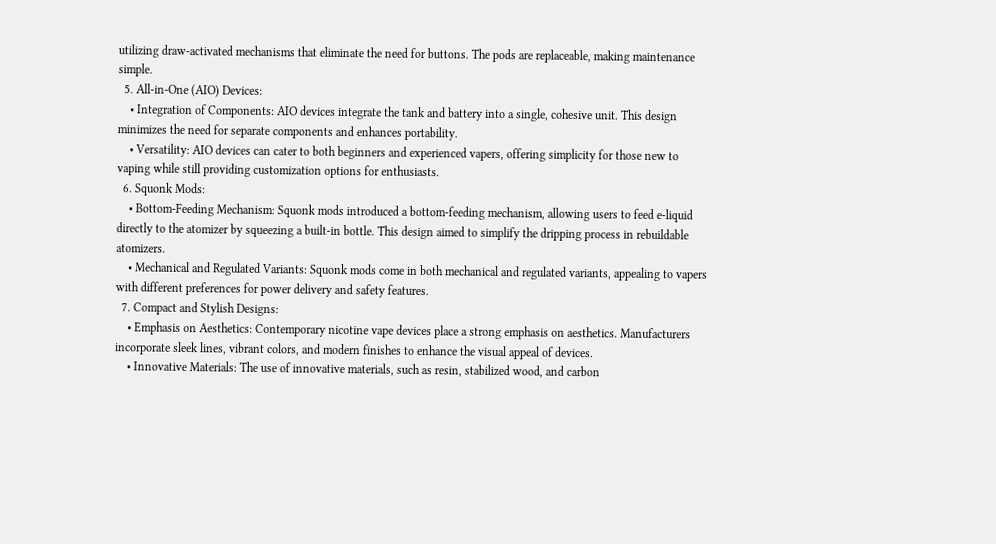utilizing draw-activated mechanisms that eliminate the need for buttons. The pods are replaceable, making maintenance simple.
  5. All-in-One (AIO) Devices:
    • Integration of Components: AIO devices integrate the tank and battery into a single, cohesive unit. This design minimizes the need for separate components and enhances portability.
    • Versatility: AIO devices can cater to both beginners and experienced vapers, offering simplicity for those new to vaping while still providing customization options for enthusiasts.
  6. Squonk Mods:
    • Bottom-Feeding Mechanism: Squonk mods introduced a bottom-feeding mechanism, allowing users to feed e-liquid directly to the atomizer by squeezing a built-in bottle. This design aimed to simplify the dripping process in rebuildable atomizers.
    • Mechanical and Regulated Variants: Squonk mods come in both mechanical and regulated variants, appealing to vapers with different preferences for power delivery and safety features.
  7. Compact and Stylish Designs:
    • Emphasis on Aesthetics: Contemporary nicotine vape devices place a strong emphasis on aesthetics. Manufacturers incorporate sleek lines, vibrant colors, and modern finishes to enhance the visual appeal of devices.
    • Innovative Materials: The use of innovative materials, such as resin, stabilized wood, and carbon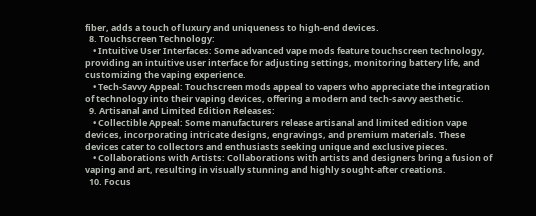fiber, adds a touch of luxury and uniqueness to high-end devices.
  8. Touchscreen Technology:
    • Intuitive User Interfaces: Some advanced vape mods feature touchscreen technology, providing an intuitive user interface for adjusting settings, monitoring battery life, and customizing the vaping experience.
    • Tech-Savvy Appeal: Touchscreen mods appeal to vapers who appreciate the integration of technology into their vaping devices, offering a modern and tech-savvy aesthetic.
  9. Artisanal and Limited Edition Releases:
    • Collectible Appeal: Some manufacturers release artisanal and limited edition vape devices, incorporating intricate designs, engravings, and premium materials. These devices cater to collectors and enthusiasts seeking unique and exclusive pieces.
    • Collaborations with Artists: Collaborations with artists and designers bring a fusion of vaping and art, resulting in visually stunning and highly sought-after creations.
  10. Focus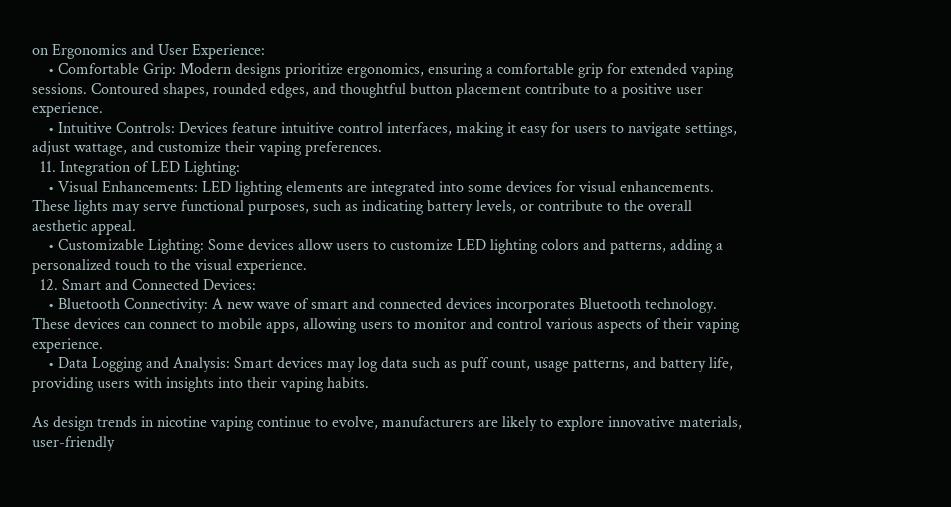on Ergonomics and User Experience:
    • Comfortable Grip: Modern designs prioritize ergonomics, ensuring a comfortable grip for extended vaping sessions. Contoured shapes, rounded edges, and thoughtful button placement contribute to a positive user experience.
    • Intuitive Controls: Devices feature intuitive control interfaces, making it easy for users to navigate settings, adjust wattage, and customize their vaping preferences.
  11. Integration of LED Lighting:
    • Visual Enhancements: LED lighting elements are integrated into some devices for visual enhancements. These lights may serve functional purposes, such as indicating battery levels, or contribute to the overall aesthetic appeal.
    • Customizable Lighting: Some devices allow users to customize LED lighting colors and patterns, adding a personalized touch to the visual experience.
  12. Smart and Connected Devices:
    • Bluetooth Connectivity: A new wave of smart and connected devices incorporates Bluetooth technology. These devices can connect to mobile apps, allowing users to monitor and control various aspects of their vaping experience.
    • Data Logging and Analysis: Smart devices may log data such as puff count, usage patterns, and battery life, providing users with insights into their vaping habits.

As design trends in nicotine vaping continue to evolve, manufacturers are likely to explore innovative materials, user-friendly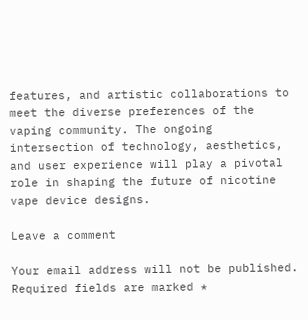features, and artistic collaborations to meet the diverse preferences of the vaping community. The ongoing intersection of technology, aesthetics, and user experience will play a pivotal role in shaping the future of nicotine vape device designs.

Leave a comment

Your email address will not be published. Required fields are marked *